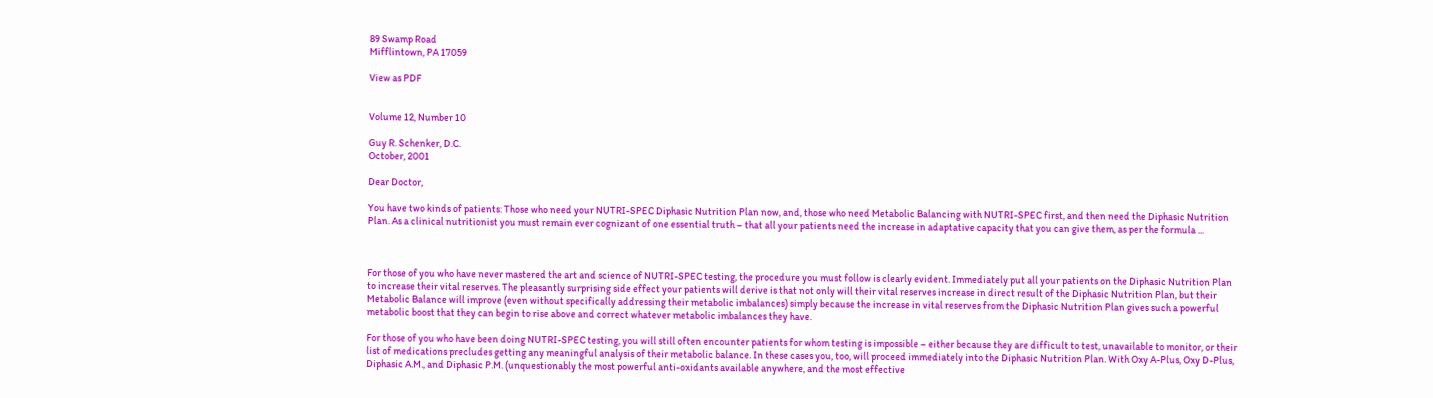89 Swamp Road
Mifflintown, PA 17059

View as PDF


Volume 12, Number 10

Guy R. Schenker, D.C.
October, 2001

Dear Doctor,

You have two kinds of patients: Those who need your NUTRI-SPEC Diphasic Nutrition Plan now, and, those who need Metabolic Balancing with NUTRI-SPEC first, and then need the Diphasic Nutrition Plan. As a clinical nutritionist you must remain ever cognizant of one essential truth – that all your patients need the increase in adaptative capacity that you can give them, as per the formula ...



For those of you who have never mastered the art and science of NUTRI-SPEC testing, the procedure you must follow is clearly evident. Immediately put all your patients on the Diphasic Nutrition Plan to increase their vital reserves. The pleasantly surprising side effect your patients will derive is that not only will their vital reserves increase in direct result of the Diphasic Nutrition Plan, but their Metabolic Balance will improve (even without specifically addressing their metabolic imbalances) simply because the increase in vital reserves from the Diphasic Nutrition Plan gives such a powerful metabolic boost that they can begin to rise above and correct whatever metabolic imbalances they have.

For those of you who have been doing NUTRI-SPEC testing, you will still often encounter patients for whom testing is impossible – either because they are difficult to test, unavailable to monitor, or their list of medications precludes getting any meaningful analysis of their metabolic balance. In these cases you, too, will proceed immediately into the Diphasic Nutrition Plan. With Oxy A-Plus, Oxy D-Plus, Diphasic A.M., and Diphasic P.M. (unquestionably the most powerful anti-oxidants available anywhere, and the most effective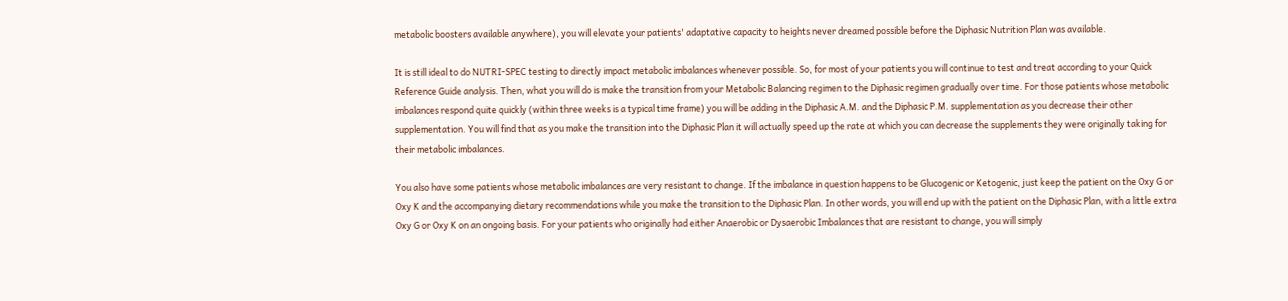metabolic boosters available anywhere), you will elevate your patients' adaptative capacity to heights never dreamed possible before the Diphasic Nutrition Plan was available.

It is still ideal to do NUTRI-SPEC testing to directly impact metabolic imbalances whenever possible. So, for most of your patients you will continue to test and treat according to your Quick Reference Guide analysis. Then, what you will do is make the transition from your Metabolic Balancing regimen to the Diphasic regimen gradually over time. For those patients whose metabolic imbalances respond quite quickly (within three weeks is a typical time frame) you will be adding in the Diphasic A.M. and the Diphasic P.M. supplementation as you decrease their other supplementation. You will find that as you make the transition into the Diphasic Plan it will actually speed up the rate at which you can decrease the supplements they were originally taking for their metabolic imbalances.

You also have some patients whose metabolic imbalances are very resistant to change. If the imbalance in question happens to be Glucogenic or Ketogenic, just keep the patient on the Oxy G or Oxy K and the accompanying dietary recommendations while you make the transition to the Diphasic Plan. In other words, you will end up with the patient on the Diphasic Plan, with a little extra Oxy G or Oxy K on an ongoing basis. For your patients who originally had either Anaerobic or Dysaerobic Imbalances that are resistant to change, you will simply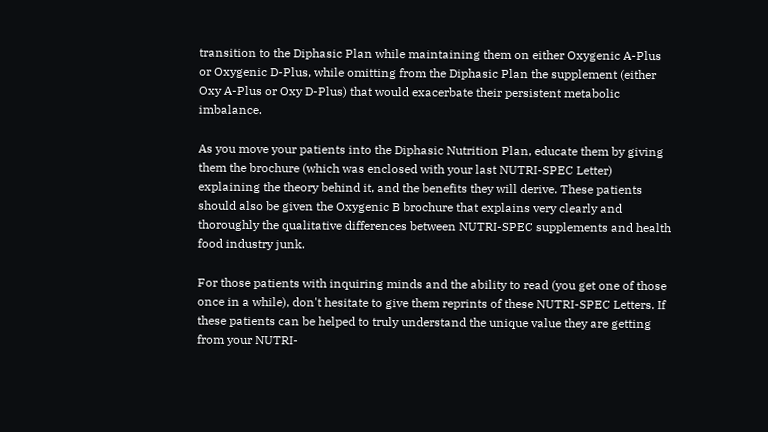transition to the Diphasic Plan while maintaining them on either Oxygenic A-Plus or Oxygenic D-Plus, while omitting from the Diphasic Plan the supplement (either Oxy A-Plus or Oxy D-Plus) that would exacerbate their persistent metabolic imbalance.

As you move your patients into the Diphasic Nutrition Plan, educate them by giving them the brochure (which was enclosed with your last NUTRI-SPEC Letter) explaining the theory behind it, and the benefits they will derive. These patients should also be given the Oxygenic B brochure that explains very clearly and thoroughly the qualitative differences between NUTRI-SPEC supplements and health food industry junk.

For those patients with inquiring minds and the ability to read (you get one of those once in a while), don't hesitate to give them reprints of these NUTRI-SPEC Letters. If these patients can be helped to truly understand the unique value they are getting from your NUTRI-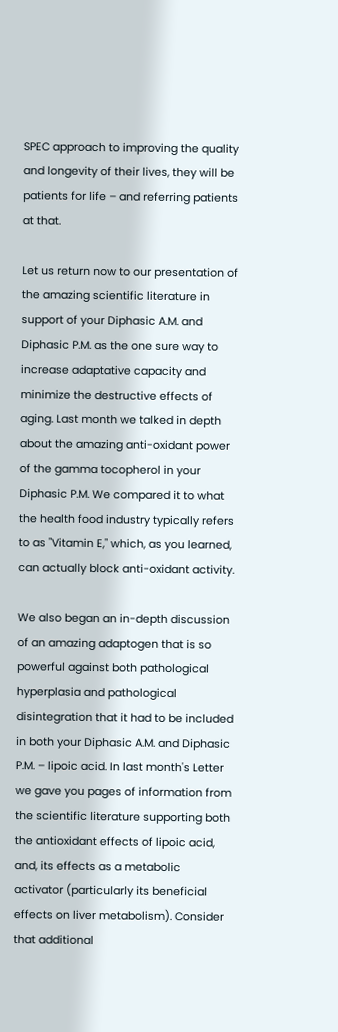SPEC approach to improving the quality and longevity of their lives, they will be patients for life – and referring patients at that.

Let us return now to our presentation of the amazing scientific literature in support of your Diphasic A.M. and Diphasic P.M. as the one sure way to increase adaptative capacity and minimize the destructive effects of aging. Last month we talked in depth about the amazing anti-oxidant power of the gamma tocopherol in your Diphasic P.M. We compared it to what the health food industry typically refers to as "Vitamin E," which, as you learned, can actually block anti-oxidant activity.

We also began an in-depth discussion of an amazing adaptogen that is so powerful against both pathological hyperplasia and pathological disintegration that it had to be included in both your Diphasic A.M. and Diphasic P.M. – lipoic acid. In last month's Letter we gave you pages of information from the scientific literature supporting both the antioxidant effects of lipoic acid, and, its effects as a metabolic activator (particularly its beneficial effects on liver metabolism). Consider that additional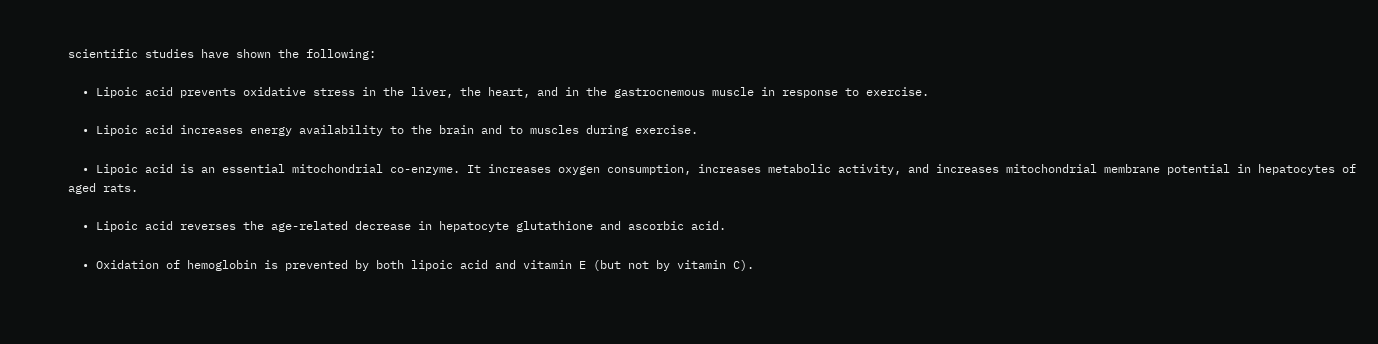scientific studies have shown the following:

  • Lipoic acid prevents oxidative stress in the liver, the heart, and in the gastrocnemous muscle in response to exercise.

  • Lipoic acid increases energy availability to the brain and to muscles during exercise.

  • Lipoic acid is an essential mitochondrial co-enzyme. It increases oxygen consumption, increases metabolic activity, and increases mitochondrial membrane potential in hepatocytes of aged rats.

  • Lipoic acid reverses the age-related decrease in hepatocyte glutathione and ascorbic acid.

  • Oxidation of hemoglobin is prevented by both lipoic acid and vitamin E (but not by vitamin C).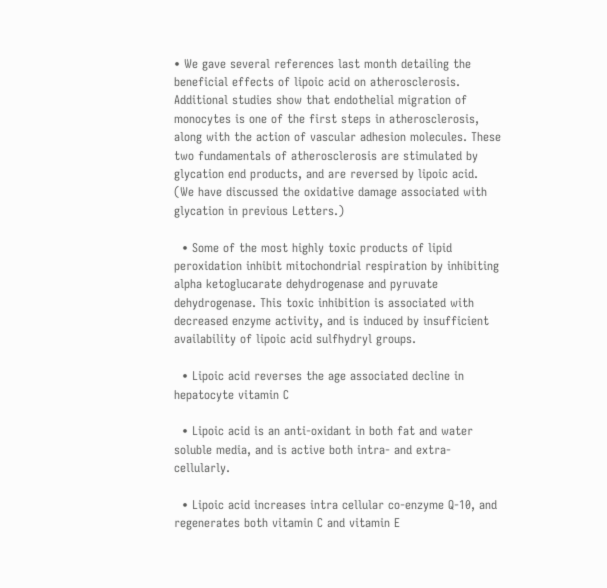• We gave several references last month detailing the beneficial effects of lipoic acid on atherosclerosis. Additional studies show that endothelial migration of monocytes is one of the first steps in atherosclerosis, along with the action of vascular adhesion molecules. These two fundamentals of atherosclerosis are stimulated by glycation end products, and are reversed by lipoic acid. (We have discussed the oxidative damage associated with glycation in previous Letters.)

  • Some of the most highly toxic products of lipid peroxidation inhibit mitochondrial respiration by inhibiting alpha ketoglucarate dehydrogenase and pyruvate dehydrogenase. This toxic inhibition is associated with decreased enzyme activity, and is induced by insufficient availability of lipoic acid sulfhydryl groups.

  • Lipoic acid reverses the age associated decline in hepatocyte vitamin C

  • Lipoic acid is an anti-oxidant in both fat and water soluble media, and is active both intra- and extra-cellularly.

  • Lipoic acid increases intra cellular co-enzyme Q-10, and regenerates both vitamin C and vitamin E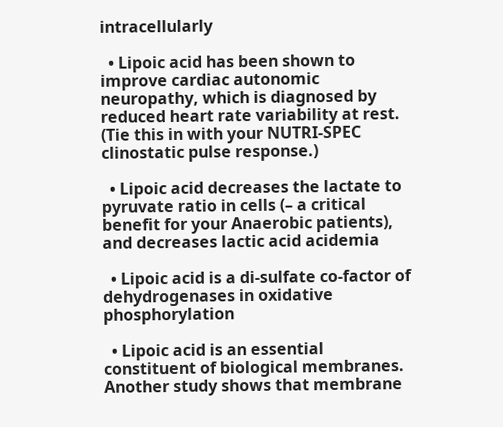intracellularly

  • Lipoic acid has been shown to improve cardiac autonomic neuropathy, which is diagnosed by reduced heart rate variability at rest. (Tie this in with your NUTRI-SPEC clinostatic pulse response.)

  • Lipoic acid decreases the lactate to pyruvate ratio in cells (– a critical benefit for your Anaerobic patients), and decreases lactic acid acidemia

  • Lipoic acid is a di-sulfate co-factor of dehydrogenases in oxidative phosphorylation

  • Lipoic acid is an essential constituent of biological membranes. Another study shows that membrane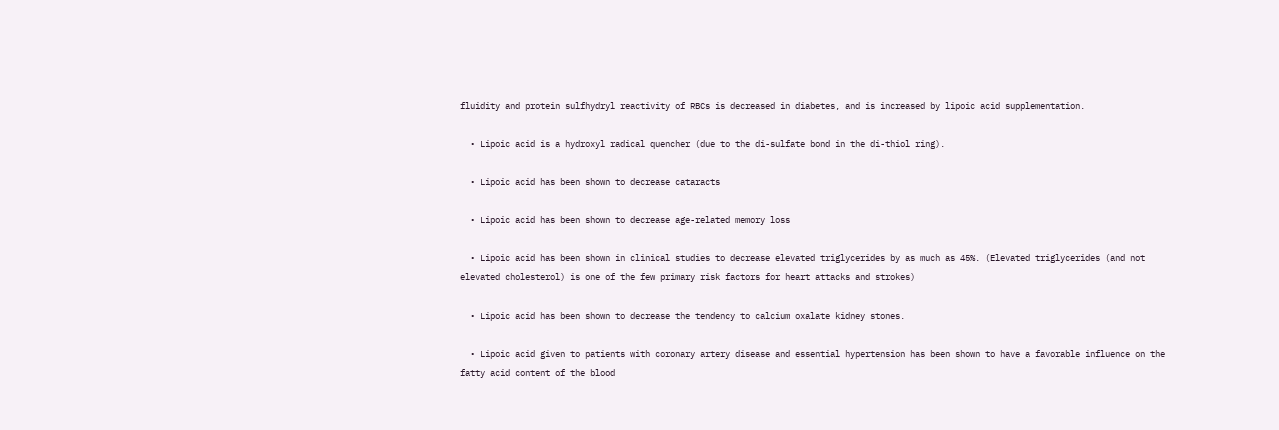fluidity and protein sulfhydryl reactivity of RBCs is decreased in diabetes, and is increased by lipoic acid supplementation.

  • Lipoic acid is a hydroxyl radical quencher (due to the di-sulfate bond in the di-thiol ring).

  • Lipoic acid has been shown to decrease cataracts

  • Lipoic acid has been shown to decrease age-related memory loss

  • Lipoic acid has been shown in clinical studies to decrease elevated triglycerides by as much as 45%. (Elevated triglycerides (and not elevated cholesterol) is one of the few primary risk factors for heart attacks and strokes)

  • Lipoic acid has been shown to decrease the tendency to calcium oxalate kidney stones.

  • Lipoic acid given to patients with coronary artery disease and essential hypertension has been shown to have a favorable influence on the fatty acid content of the blood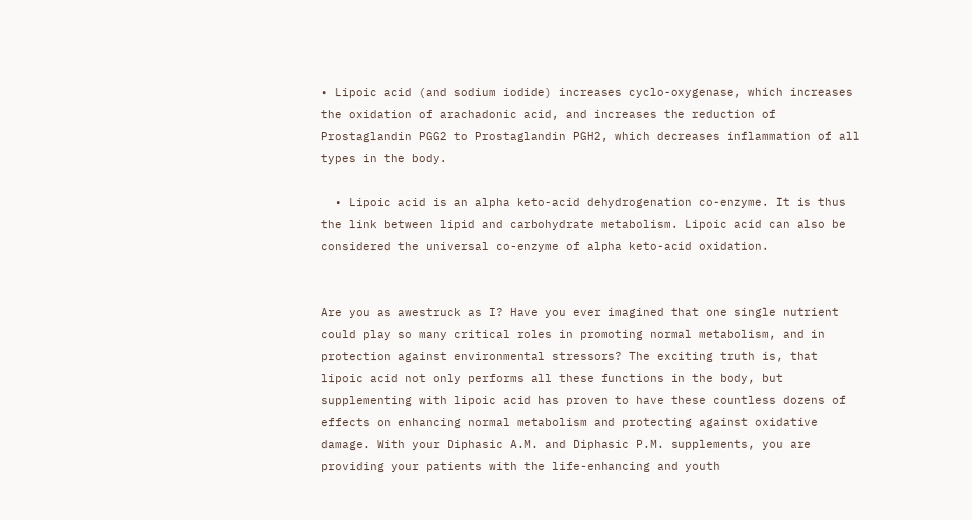• Lipoic acid (and sodium iodide) increases cyclo-oxygenase, which increases the oxidation of arachadonic acid, and increases the reduction of Prostaglandin PGG2 to Prostaglandin PGH2, which decreases inflammation of all types in the body.

  • Lipoic acid is an alpha keto-acid dehydrogenation co-enzyme. It is thus the link between lipid and carbohydrate metabolism. Lipoic acid can also be considered the universal co-enzyme of alpha keto-acid oxidation.


Are you as awestruck as I? Have you ever imagined that one single nutrient could play so many critical roles in promoting normal metabolism, and in protection against environmental stressors? The exciting truth is, that lipoic acid not only performs all these functions in the body, but supplementing with lipoic acid has proven to have these countless dozens of effects on enhancing normal metabolism and protecting against oxidative damage. With your Diphasic A.M. and Diphasic P.M. supplements, you are providing your patients with the life-enhancing and youth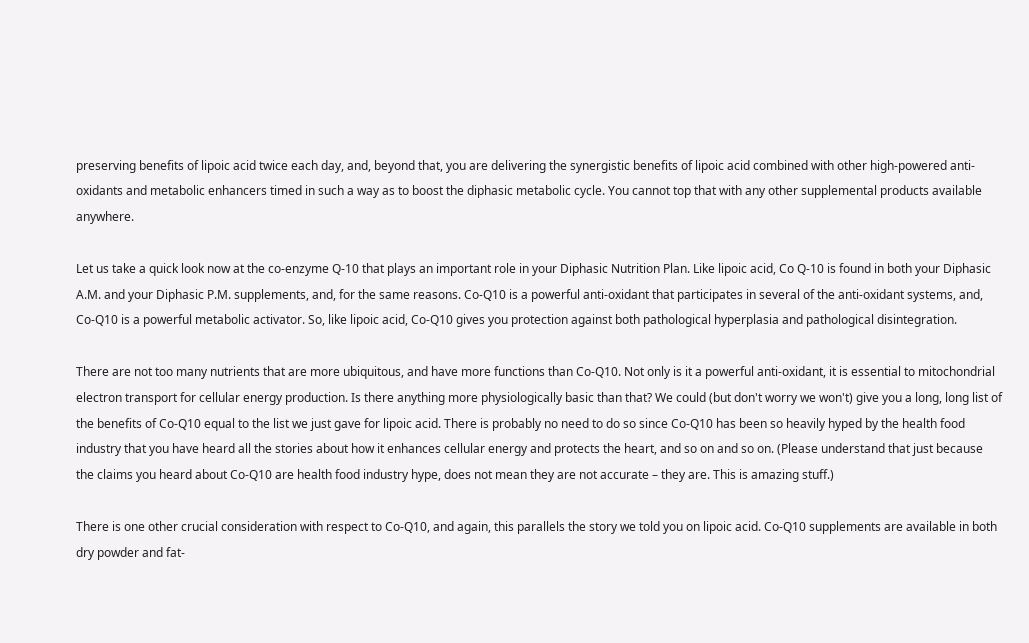preserving benefits of lipoic acid twice each day, and, beyond that, you are delivering the synergistic benefits of lipoic acid combined with other high-powered anti-oxidants and metabolic enhancers timed in such a way as to boost the diphasic metabolic cycle. You cannot top that with any other supplemental products available anywhere.

Let us take a quick look now at the co-enzyme Q-10 that plays an important role in your Diphasic Nutrition Plan. Like lipoic acid, Co Q-10 is found in both your Diphasic A.M. and your Diphasic P.M. supplements, and, for the same reasons. Co-Q10 is a powerful anti-oxidant that participates in several of the anti-oxidant systems, and, Co-Q10 is a powerful metabolic activator. So, like lipoic acid, Co-Q10 gives you protection against both pathological hyperplasia and pathological disintegration.

There are not too many nutrients that are more ubiquitous, and have more functions than Co-Q10. Not only is it a powerful anti-oxidant, it is essential to mitochondrial electron transport for cellular energy production. Is there anything more physiologically basic than that? We could (but don't worry we won't) give you a long, long list of the benefits of Co-Q10 equal to the list we just gave for lipoic acid. There is probably no need to do so since Co-Q10 has been so heavily hyped by the health food industry that you have heard all the stories about how it enhances cellular energy and protects the heart, and so on and so on. (Please understand that just because the claims you heard about Co-Q10 are health food industry hype, does not mean they are not accurate – they are. This is amazing stuff.)

There is one other crucial consideration with respect to Co-Q10, and again, this parallels the story we told you on lipoic acid. Co-Q10 supplements are available in both dry powder and fat-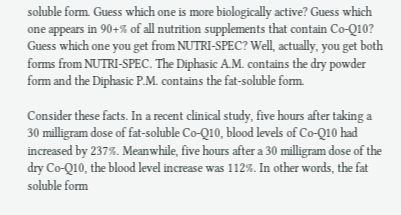soluble form. Guess which one is more biologically active? Guess which one appears in 90+% of all nutrition supplements that contain Co-Q10? Guess which one you get from NUTRI-SPEC? Well, actually, you get both forms from NUTRI-SPEC. The Diphasic A.M. contains the dry powder form and the Diphasic P.M. contains the fat-soluble form.

Consider these facts. In a recent clinical study, five hours after taking a 30 milligram dose of fat-soluble Co-Q10, blood levels of Co-Q10 had increased by 237%. Meanwhile, five hours after a 30 milligram dose of the dry Co-Q10, the blood level increase was 112%. In other words, the fat soluble form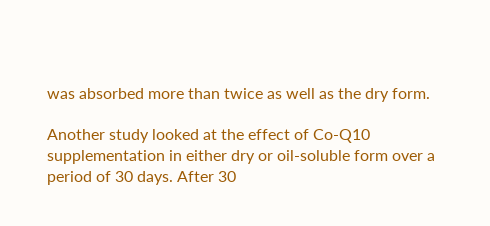was absorbed more than twice as well as the dry form.

Another study looked at the effect of Co-Q10 supplementation in either dry or oil-soluble form over a period of 30 days. After 30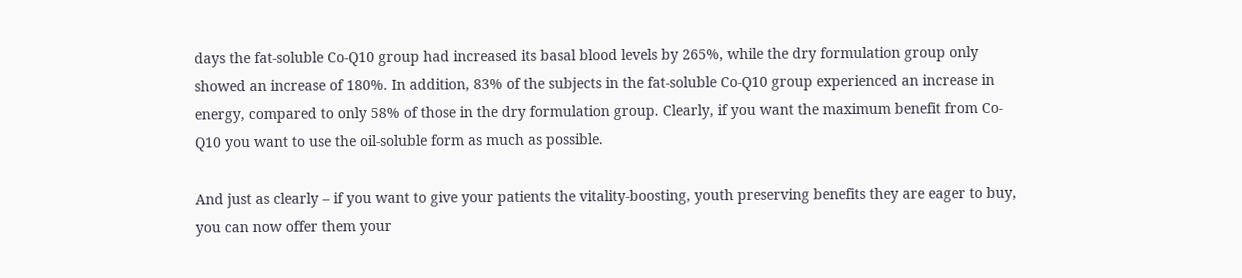days the fat-soluble Co-Q10 group had increased its basal blood levels by 265%, while the dry formulation group only showed an increase of 180%. In addition, 83% of the subjects in the fat-soluble Co-Q10 group experienced an increase in energy, compared to only 58% of those in the dry formulation group. Clearly, if you want the maximum benefit from Co-Q10 you want to use the oil-soluble form as much as possible.

And just as clearly – if you want to give your patients the vitality-boosting, youth preserving benefits they are eager to buy, you can now offer them your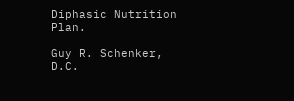Diphasic Nutrition Plan.

Guy R. Schenker, D.C.